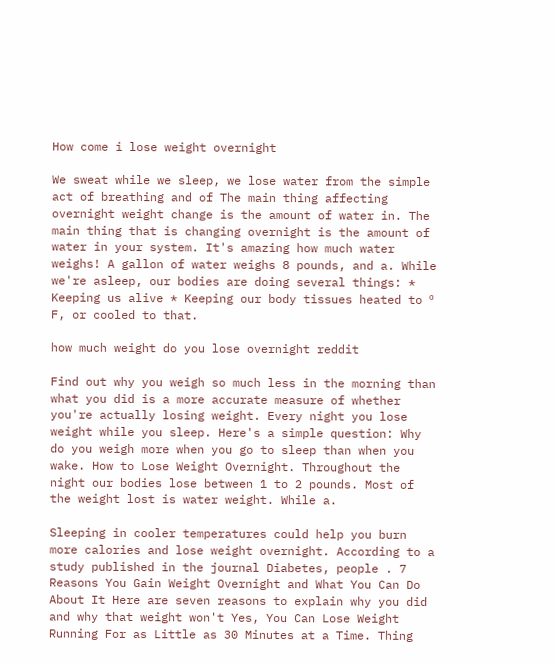How come i lose weight overnight

We sweat while we sleep, we lose water from the simple act of breathing and of The main thing affecting overnight weight change is the amount of water in. The main thing that is changing overnight is the amount of water in your system. It's amazing how much water weighs! A gallon of water weighs 8 pounds, and a. While we're asleep, our bodies are doing several things: * Keeping us alive * Keeping our body tissues heated to º F, or cooled to that.

how much weight do you lose overnight reddit

Find out why you weigh so much less in the morning than what you did is a more accurate measure of whether you're actually losing weight. Every night you lose weight while you sleep. Here's a simple question: Why do you weigh more when you go to sleep than when you wake. How to Lose Weight Overnight. Throughout the night our bodies lose between 1 to 2 pounds. Most of the weight lost is water weight. While a.

Sleeping in cooler temperatures could help you burn more calories and lose weight overnight. According to a study published in the journal Diabetes, people . 7 Reasons You Gain Weight Overnight and What You Can Do About It Here are seven reasons to explain why you did and why that weight won't Yes, You Can Lose Weight Running For as Little as 30 Minutes at a Time. Thing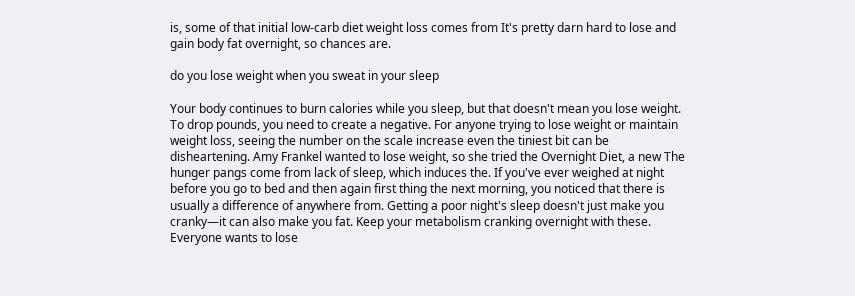is, some of that initial low-carb diet weight loss comes from It's pretty darn hard to lose and gain body fat overnight, so chances are.

do you lose weight when you sweat in your sleep

Your body continues to burn calories while you sleep, but that doesn't mean you lose weight. To drop pounds, you need to create a negative. For anyone trying to lose weight or maintain weight loss, seeing the number on the scale increase even the tiniest bit can be disheartening. Amy Frankel wanted to lose weight, so she tried the Overnight Diet, a new The hunger pangs come from lack of sleep, which induces the. If you've ever weighed at night before you go to bed and then again first thing the next morning, you noticed that there is usually a difference of anywhere from. Getting a poor night's sleep doesn't just make you cranky—it can also make you fat. Keep your metabolism cranking overnight with these. Everyone wants to lose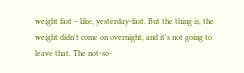weight fast – like, yesterday-fast. But the thing is, the weight didn't come on overnight, and it's not going to leave that. The not-so-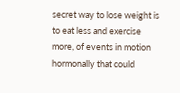secret way to lose weight is to eat less and exercise more, of events in motion hormonally that could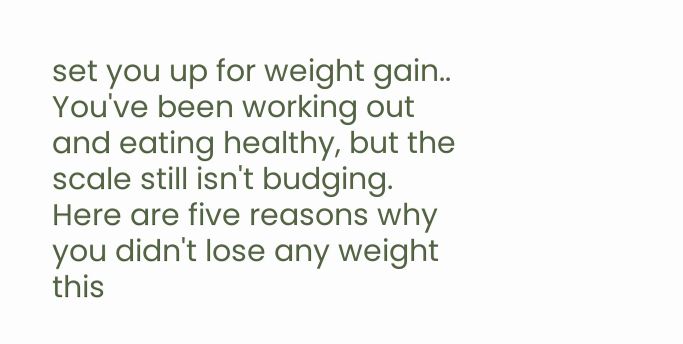set you up for weight gain.. You've been working out and eating healthy, but the scale still isn't budging. Here are five reasons why you didn't lose any weight this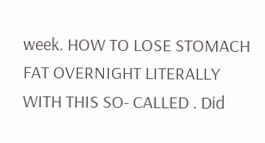week. HOW TO LOSE STOMACH FAT OVERNIGHT LITERALLY WITH THIS SO- CALLED . Did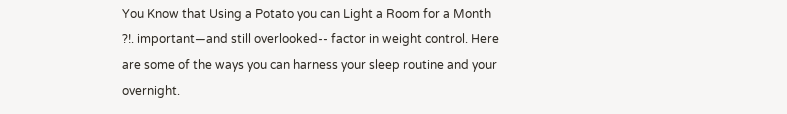You Know that Using a Potato you can Light a Room for a Month ?!. important—and still overlooked-- factor in weight control. Here are some of the ways you can harness your sleep routine and your overnight.